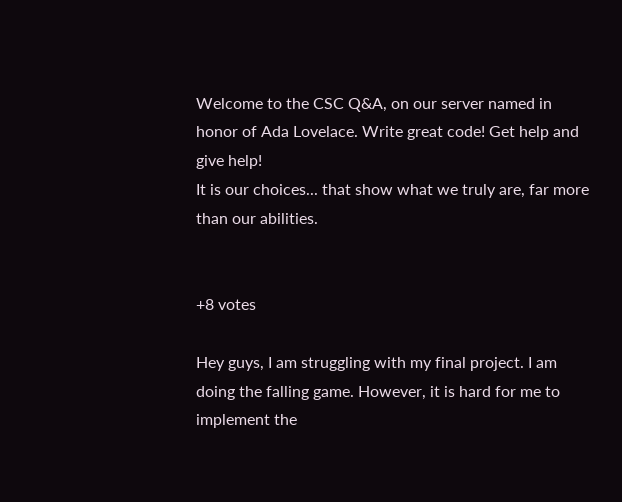Welcome to the CSC Q&A, on our server named in honor of Ada Lovelace. Write great code! Get help and give help!
It is our choices... that show what we truly are, far more than our abilities.


+8 votes

Hey guys, I am struggling with my final project. I am doing the falling game. However, it is hard for me to implement the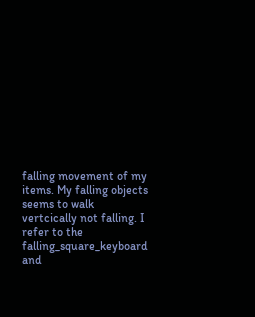falling movement of my items. My falling objects seems to walk vertcically not falling. I refer to the falling_square_keyboard and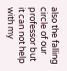also the falling circle of our professor but it can not help with my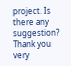project. Is there any suggestion? Thank you very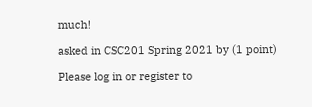much!

asked in CSC201 Spring 2021 by (1 point)

Please log in or register to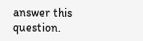answer this question.